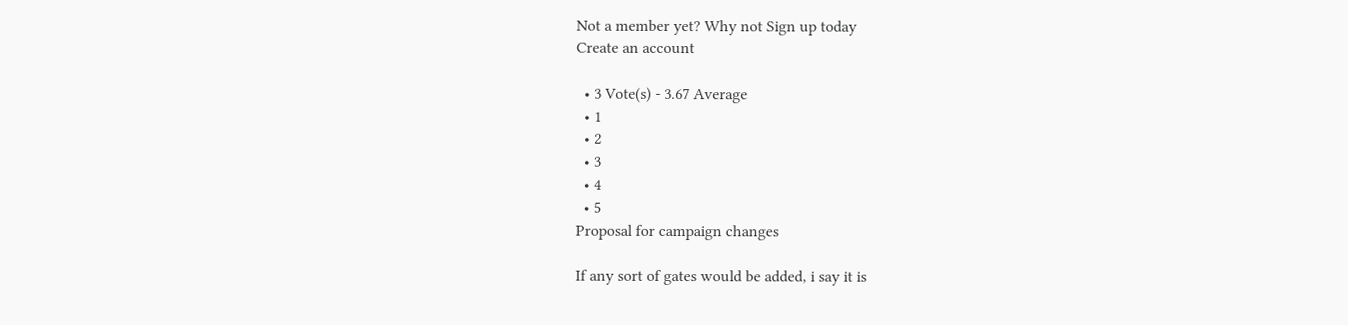Not a member yet? Why not Sign up today
Create an account

  • 3 Vote(s) - 3.67 Average
  • 1
  • 2
  • 3
  • 4
  • 5
Proposal for campaign changes

If any sort of gates would be added, i say it is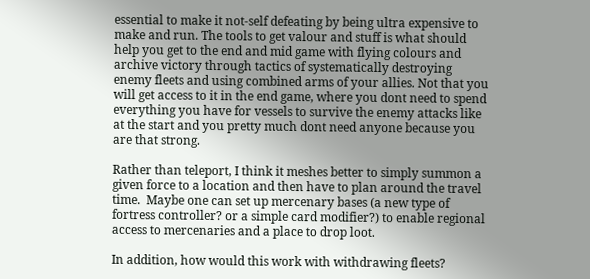essential to make it not-self defeating by being ultra expensive to make and run. The tools to get valour and stuff is what should help you get to the end and mid game with flying colours and archive victory through tactics of systematically destroying enemy fleets and using combined arms of your allies. Not that you will get access to it in the end game, where you dont need to spend everything you have for vessels to survive the enemy attacks like at the start and you pretty much dont need anyone because you are that strong.

Rather than teleport, I think it meshes better to simply summon a given force to a location and then have to plan around the travel time.  Maybe one can set up mercenary bases (a new type of fortress controller? or a simple card modifier?) to enable regional access to mercenaries and a place to drop loot.

In addition, how would this work with withdrawing fleets?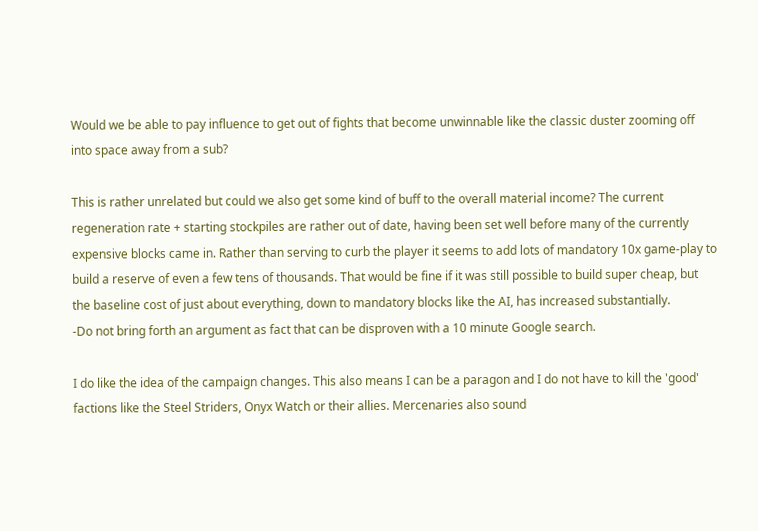Would we be able to pay influence to get out of fights that become unwinnable like the classic duster zooming off into space away from a sub?

This is rather unrelated but could we also get some kind of buff to the overall material income? The current regeneration rate + starting stockpiles are rather out of date, having been set well before many of the currently expensive blocks came in. Rather than serving to curb the player it seems to add lots of mandatory 10x game-play to build a reserve of even a few tens of thousands. That would be fine if it was still possible to build super cheap, but the baseline cost of just about everything, down to mandatory blocks like the AI, has increased substantially.
-Do not bring forth an argument as fact that can be disproven with a 10 minute Google search.

I do like the idea of the campaign changes. This also means I can be a paragon and I do not have to kill the 'good' factions like the Steel Striders, Onyx Watch or their allies. Mercenaries also sound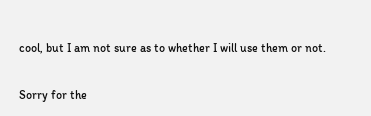cool, but I am not sure as to whether I will use them or not.

Sorry for the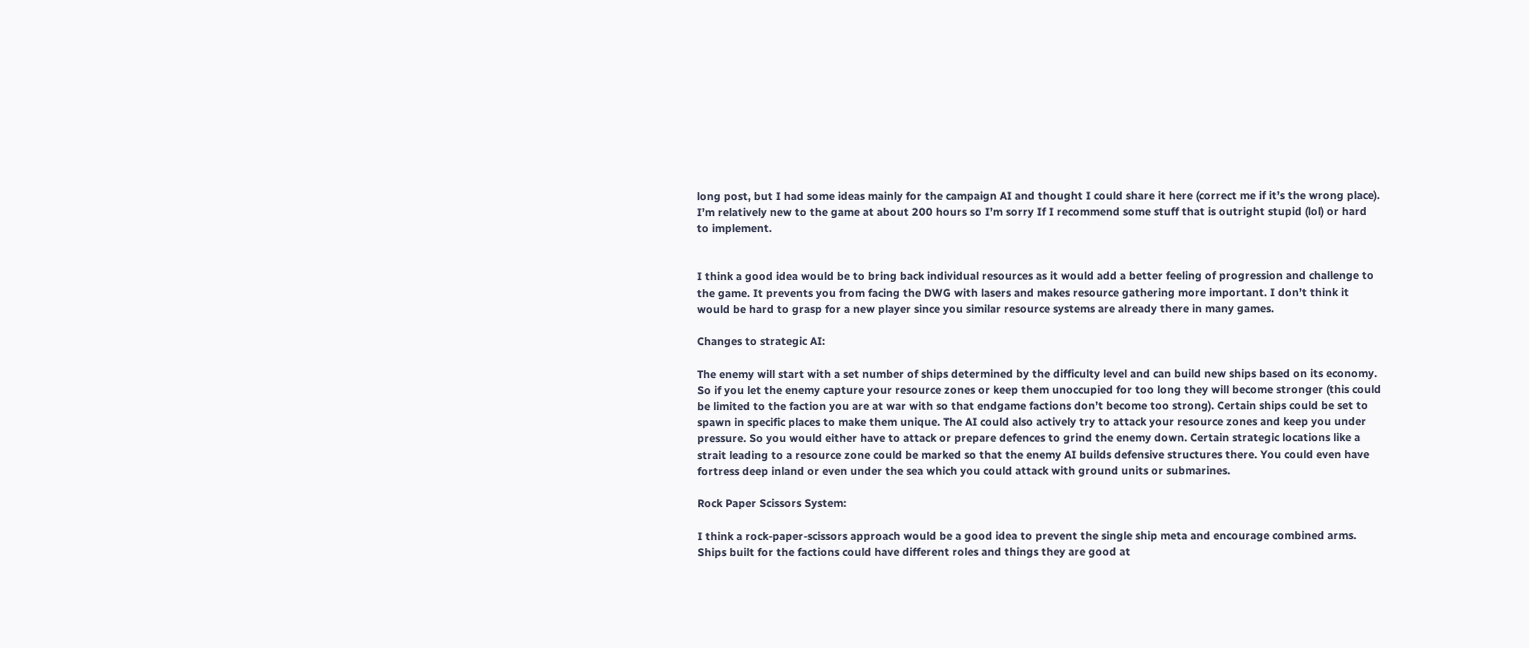long post, but I had some ideas mainly for the campaign AI and thought I could share it here (correct me if it’s the wrong place). I’m relatively new to the game at about 200 hours so I’m sorry If I recommend some stuff that is outright stupid (lol) or hard to implement.


I think a good idea would be to bring back individual resources as it would add a better feeling of progression and challenge to the game. It prevents you from facing the DWG with lasers and makes resource gathering more important. I don’t think it would be hard to grasp for a new player since you similar resource systems are already there in many games.

Changes to strategic AI:

The enemy will start with a set number of ships determined by the difficulty level and can build new ships based on its economy. So if you let the enemy capture your resource zones or keep them unoccupied for too long they will become stronger (this could be limited to the faction you are at war with so that endgame factions don’t become too strong). Certain ships could be set to spawn in specific places to make them unique. The AI could also actively try to attack your resource zones and keep you under pressure. So you would either have to attack or prepare defences to grind the enemy down. Certain strategic locations like a strait leading to a resource zone could be marked so that the enemy AI builds defensive structures there. You could even have fortress deep inland or even under the sea which you could attack with ground units or submarines.

Rock Paper Scissors System:

I think a rock-paper-scissors approach would be a good idea to prevent the single ship meta and encourage combined arms. Ships built for the factions could have different roles and things they are good at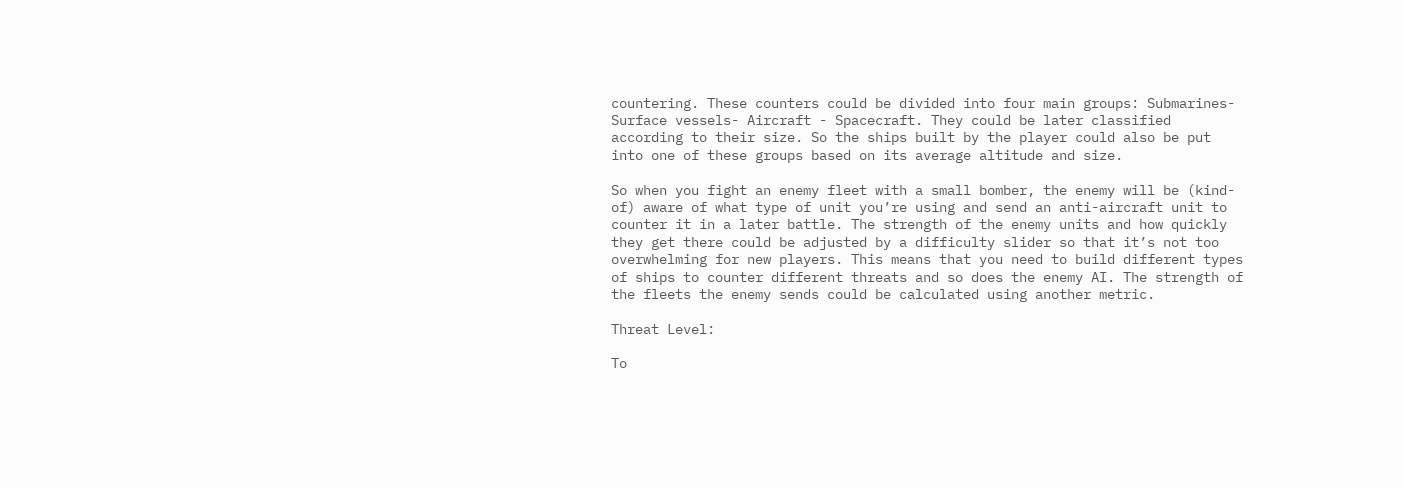countering. These counters could be divided into four main groups: Submarines- Surface vessels- Aircraft - Spacecraft. They could be later classified according to their size. So the ships built by the player could also be put into one of these groups based on its average altitude and size.

So when you fight an enemy fleet with a small bomber, the enemy will be (kind-of) aware of what type of unit you’re using and send an anti-aircraft unit to counter it in a later battle. The strength of the enemy units and how quickly they get there could be adjusted by a difficulty slider so that it’s not too overwhelming for new players. This means that you need to build different types of ships to counter different threats and so does the enemy AI. The strength of the fleets the enemy sends could be calculated using another metric.

Threat Level:

To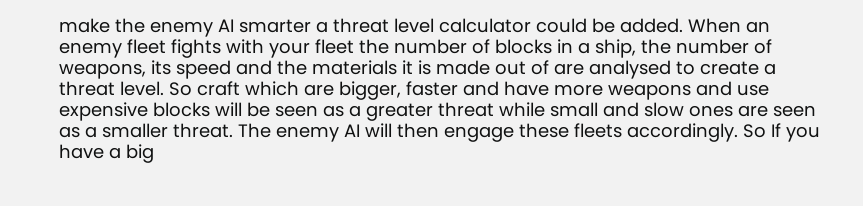make the enemy AI smarter a threat level calculator could be added. When an enemy fleet fights with your fleet the number of blocks in a ship, the number of weapons, its speed and the materials it is made out of are analysed to create a threat level. So craft which are bigger, faster and have more weapons and use expensive blocks will be seen as a greater threat while small and slow ones are seen as a smaller threat. The enemy AI will then engage these fleets accordingly. So If you have a big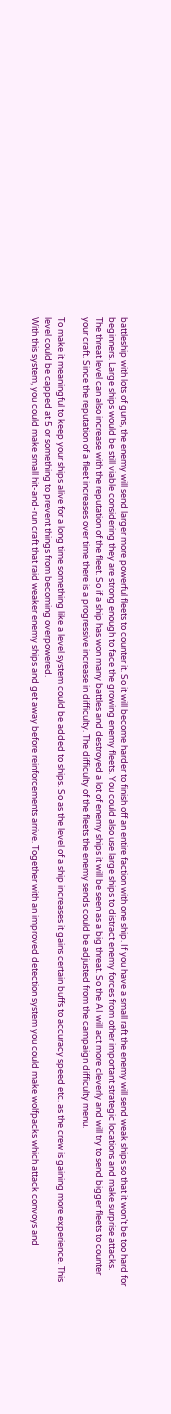battleship with lots of guns, the enemy will send larger more powerful fleets to counter it. So it will become harder to finish off an entire faction with one ship. If you have a small raft the enemy will send weak ships so that it won’t be too hard for beginners. Large ships would be still viable considering they are strong enough to face the growing enemy fleets. You could also use large ships to distract enemy forces from other important strategic locations and make surprise attacks.
The threat level can also increase with the reputation of the fleet. So if a ship has won many battles and destroyed a lot of enemy ships it will be seen as a big threat. So the AI will act more cleverly and will try to send bigger fleets to counter your craft. Since the reputation of a fleet increases over time there is a progressive increase in difficulty. The difficulty of the fleets the enemy sends could be adjusted from the campaign difficulty menu.

To make it meaningful to keep your ships alive for a long time something like a level system could be added to ships. So as the level of a ship increases it gains certain buffs to accuracy speed etc. as the crew is gaining more experience. This level could be capped at 5 or something to prevent things from becoming overpowered.
With this system, you could make small hit-and-run craft that raid weaker enemy ships and get away before reinforcements arrive. Together with an improved detection system you could make wolfpacks which attack convoys and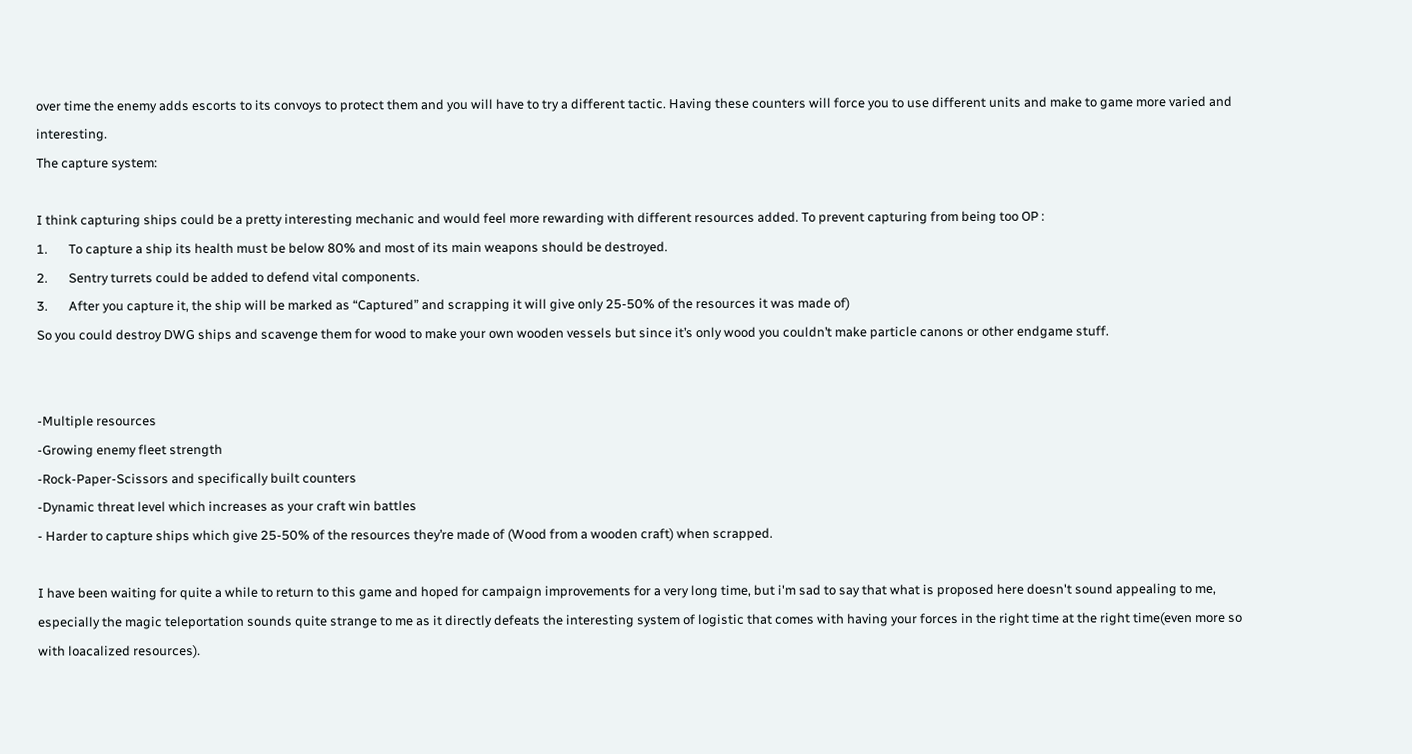over time the enemy adds escorts to its convoys to protect them and you will have to try a different tactic. Having these counters will force you to use different units and make to game more varied and interesting.
The capture system:

I think capturing ships could be a pretty interesting mechanic and would feel more rewarding with different resources added. To prevent capturing from being too OP :
1.       To capture a ship its health must be below 80% and most of its main weapons should be destroyed.
2.       Sentry turrets could be added to defend vital components.
3.       After you capture it, the ship will be marked as “Captured” and scrapping it will give only 25-50% of the resources it was made of)
So you could destroy DWG ships and scavenge them for wood to make your own wooden vessels but since it’s only wood you couldn’t make particle canons or other endgame stuff.


-Multiple resources
-Growing enemy fleet strength
-Rock-Paper-Scissors and specifically built counters
-Dynamic threat level which increases as your craft win battles
- Harder to capture ships which give 25-50% of the resources they’re made of (Wood from a wooden craft) when scrapped.

I have been waiting for quite a while to return to this game and hoped for campaign improvements for a very long time, but i'm sad to say that what is proposed here doesn't sound appealing to me, especially the magic teleportation sounds quite strange to me as it directly defeats the interesting system of logistic that comes with having your forces in the right time at the right time(even more so with loacalized resources).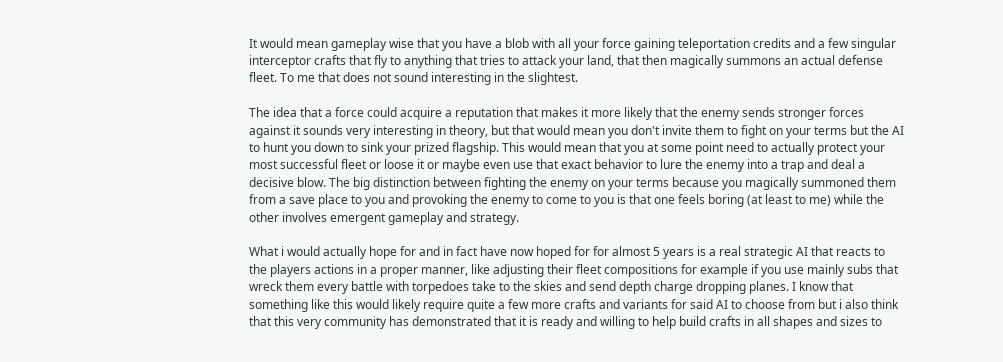It would mean gameplay wise that you have a blob with all your force gaining teleportation credits and a few singular interceptor crafts that fly to anything that tries to attack your land, that then magically summons an actual defense fleet. To me that does not sound interesting in the slightest.

The idea that a force could acquire a reputation that makes it more likely that the enemy sends stronger forces against it sounds very interesting in theory, but that would mean you don't invite them to fight on your terms but the AI to hunt you down to sink your prized flagship. This would mean that you at some point need to actually protect your most successful fleet or loose it or maybe even use that exact behavior to lure the enemy into a trap and deal a decisive blow. The big distinction between fighting the enemy on your terms because you magically summoned them from a save place to you and provoking the enemy to come to you is that one feels boring (at least to me) while the other involves emergent gameplay and strategy.

What i would actually hope for and in fact have now hoped for for almost 5 years is a real strategic AI that reacts to the players actions in a proper manner, like adjusting their fleet compositions for example if you use mainly subs that wreck them every battle with torpedoes take to the skies and send depth charge dropping planes. I know that something like this would likely require quite a few more crafts and variants for said AI to choose from but i also think that this very community has demonstrated that it is ready and willing to help build crafts in all shapes and sizes to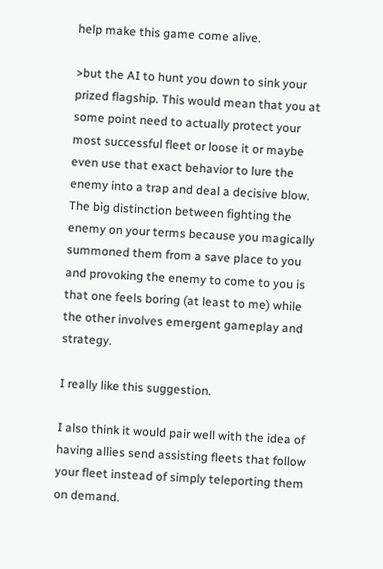help make this game come alive.

>but the AI to hunt you down to sink your prized flagship. This would mean that you at some point need to actually protect your most successful fleet or loose it or maybe even use that exact behavior to lure the enemy into a trap and deal a decisive blow. The big distinction between fighting the enemy on your terms because you magically summoned them from a save place to you and provoking the enemy to come to you is that one feels boring (at least to me) while the other involves emergent gameplay and strategy.

I really like this suggestion.

I also think it would pair well with the idea of having allies send assisting fleets that follow your fleet instead of simply teleporting them on demand.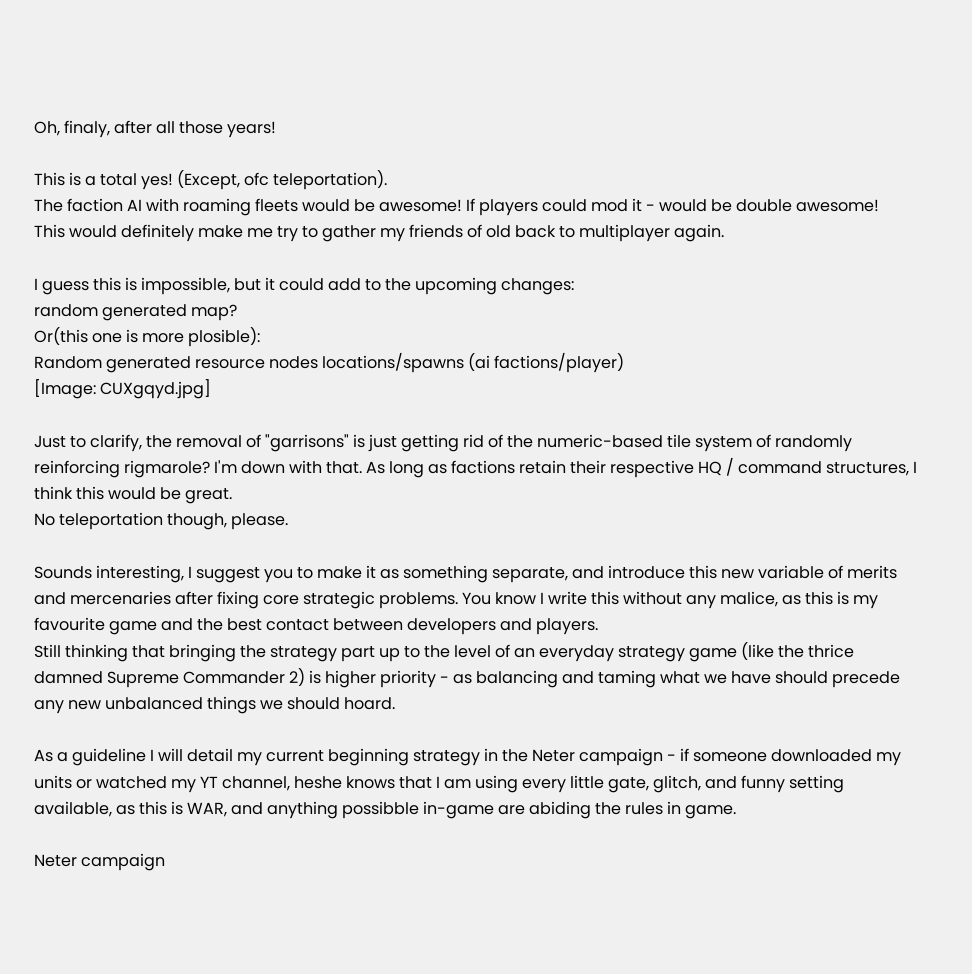Oh, finaly, after all those years!

This is a total yes! (Except, ofc teleportation).
The faction AI with roaming fleets would be awesome! If players could mod it - would be double awesome!
This would definitely make me try to gather my friends of old back to multiplayer again.

I guess this is impossible, but it could add to the upcoming changes:
random generated map?
Or(this one is more plosible):
Random generated resource nodes locations/spawns (ai factions/player)
[Image: CUXgqyd.jpg]

Just to clarify, the removal of "garrisons" is just getting rid of the numeric-based tile system of randomly reinforcing rigmarole? I'm down with that. As long as factions retain their respective HQ / command structures, I think this would be great.
No teleportation though, please.

Sounds interesting, I suggest you to make it as something separate, and introduce this new variable of merits and mercenaries after fixing core strategic problems. You know I write this without any malice, as this is my favourite game and the best contact between developers and players.
Still thinking that bringing the strategy part up to the level of an everyday strategy game (like the thrice damned Supreme Commander 2) is higher priority - as balancing and taming what we have should precede any new unbalanced things we should hoard.

As a guideline I will detail my current beginning strategy in the Neter campaign - if someone downloaded my units or watched my YT channel, heshe knows that I am using every little gate, glitch, and funny setting available, as this is WAR, and anything possibble in-game are abiding the rules in game.

Neter campaign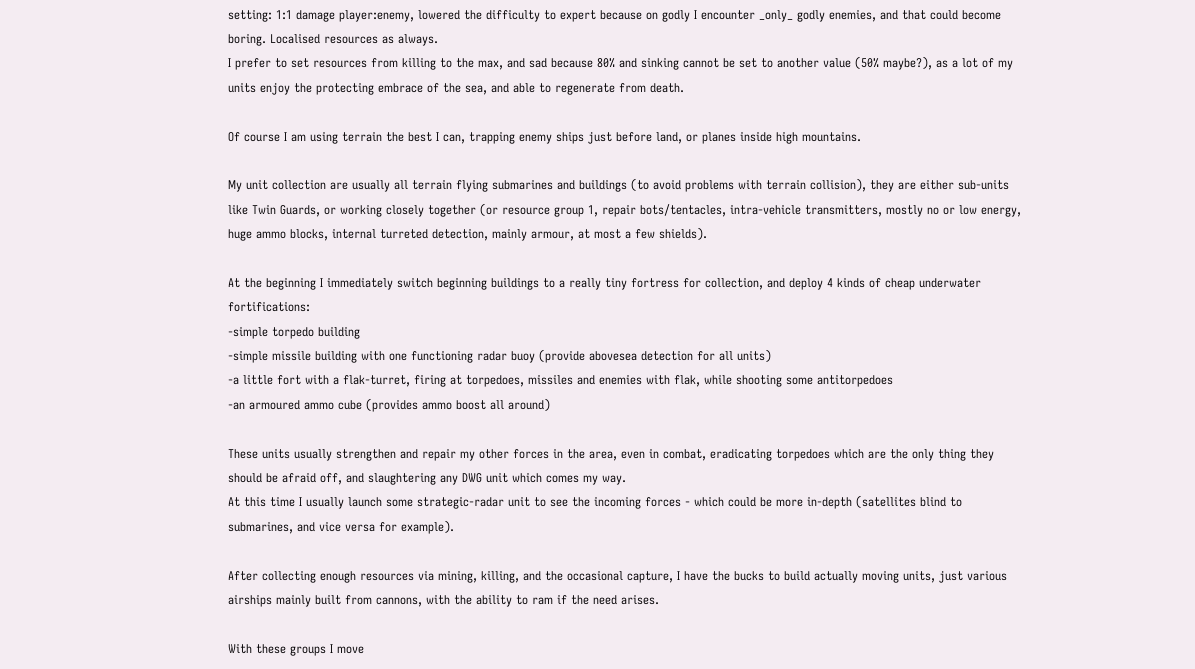setting: 1:1 damage player:enemy, lowered the difficulty to expert because on godly I encounter _only_ godly enemies, and that could become boring. Localised resources as always.
I prefer to set resources from killing to the max, and sad because 80% and sinking cannot be set to another value (50% maybe?), as a lot of my units enjoy the protecting embrace of the sea, and able to regenerate from death.

Of course I am using terrain the best I can, trapping enemy ships just before land, or planes inside high mountains.

My unit collection are usually all terrain flying submarines and buildings (to avoid problems with terrain collision), they are either sub-units like Twin Guards, or working closely together (or resource group 1, repair bots/tentacles, intra-vehicle transmitters, mostly no or low energy, huge ammo blocks, internal turreted detection, mainly armour, at most a few shields).

At the beginning I immediately switch beginning buildings to a really tiny fortress for collection, and deploy 4 kinds of cheap underwater fortifications:
-simple torpedo building
-simple missile building with one functioning radar buoy (provide abovesea detection for all units)
-a little fort with a flak-turret, firing at torpedoes, missiles and enemies with flak, while shooting some antitorpedoes
-an armoured ammo cube (provides ammo boost all around)

These units usually strengthen and repair my other forces in the area, even in combat, eradicating torpedoes which are the only thing they should be afraid off, and slaughtering any DWG unit which comes my way.
At this time I usually launch some strategic-radar unit to see the incoming forces - which could be more in-depth (satellites blind to submarines, and vice versa for example).

After collecting enough resources via mining, killing, and the occasional capture, I have the bucks to build actually moving units, just various airships mainly built from cannons, with the ability to ram if the need arises.

With these groups I move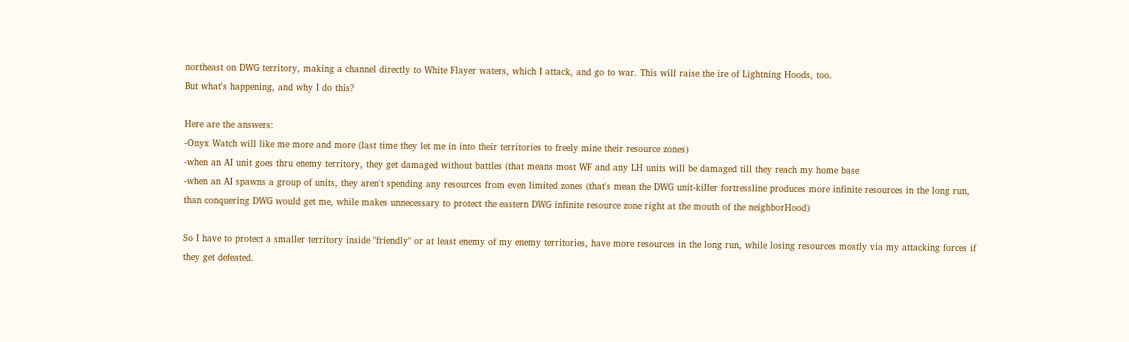northeast on DWG territory, making a channel directly to White Flayer waters, which I attack, and go to war. This will raise the ire of Lightning Hoods, too.
But what's happening, and why I do this?

Here are the answers:
-Onyx Watch will like me more and more (last time they let me in into their territories to freely mine their resource zones)
-when an AI unit goes thru enemy territory, they get damaged without battles (that means most WF and any LH units will be damaged till they reach my home base
-when an AI spawns a group of units, they aren't spending any resources from even limited zones (that's mean the DWG unit-killer fortressline produces more infinite resources in the long run, than conquering DWG would get me, while makes unnecessary to protect the eastern DWG infinite resource zone right at the mouth of the neighborHood)

So I have to protect a smaller territory inside "friendly" or at least enemy of my enemy territories, have more resources in the long run, while losing resources mostly via my attacking forces if they get defeated.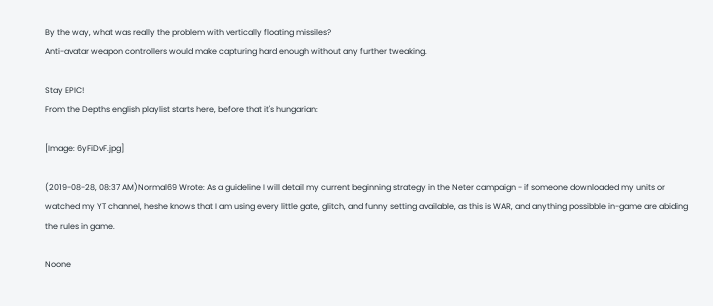By the way, what was really the problem with vertically floating missiles?
Anti-avatar weapon controllers would make capturing hard enough without any further tweaking.

Stay EPIC!
From the Depths english playlist starts here, before that it's hungarian:

[Image: 6yFiDvF.jpg]

(2019-08-28, 08:37 AM)Normal69 Wrote: As a guideline I will detail my current beginning strategy in the Neter campaign - if someone downloaded my units or watched my YT channel, heshe knows that I am using every little gate, glitch, and funny setting available, as this is WAR, and anything possibble in-game are abiding the rules in game.

Noone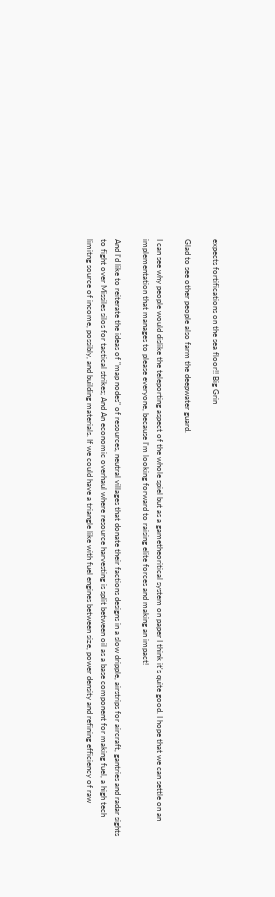expects fortifications on the sea floor!! Big Grin

Glad to see other people also farm the deepwater guard.

I can see why people would dislike the teleporting aspect of the whole spiel but as a gametheoritical system on paper I think it's quite good. I hope that we can settle on an implementation that manages to please everyone, because I'm looking forward to raising elite forces and making an impact!

And I'd like to reiterate the ideas of "map nodes" of resources, neutral villages that donate their factions designs in a slow dripple, airstrips for aircraft, gantries and radar sights to fight over Missiles silos for tactical strikes; And An economic overhaul where resource harvesting is split between oil as a base component for making fuel, a high tech limitng source of income, possibly, and building materials. If we could have a triangle like with fuel engines between size, power density and refining efficiency of raw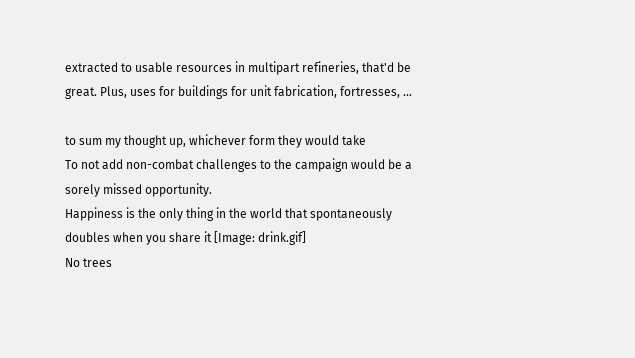extracted to usable resources in multipart refineries, that'd be great. Plus, uses for buildings for unit fabrication, fortresses, ...

to sum my thought up, whichever form they would take
To not add non-combat challenges to the campaign would be a sorely missed opportunity.
Happiness is the only thing in the world that spontaneously doubles when you share it [Image: drink.gif]
No trees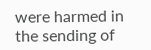were harmed in the sending of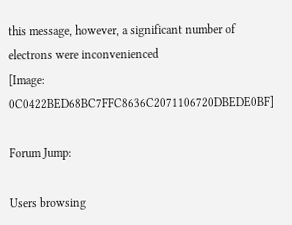this message, however, a significant number of electrons were inconvenienced
[Image: 0C0422BED68BC7FFC8636C2071106720DBEDE0BF]

Forum Jump:

Users browsing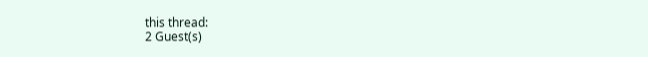this thread:
2 Guest(s)